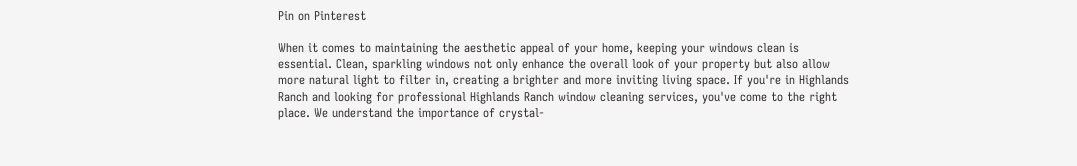Pin on Pinterest

When it comes to maintaining the aesthetic appeal of your home, keeping your windows clean is essential. Clean, sparkling windows not only enhance the overall look of your property but also allow more natural light to filter in, creating a brighter and more inviting living space. If you're in Highlands Ranch and looking for professional Highlands Ranch window cleaning services, you've come to the right place. We understand the importance of crystal-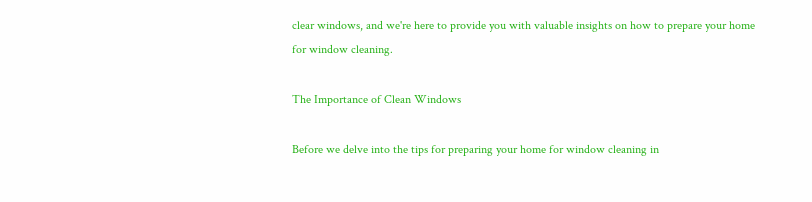clear windows, and we're here to provide you with valuable insights on how to prepare your home for window cleaning.

The Importance of Clean Windows

Before we delve into the tips for preparing your home for window cleaning in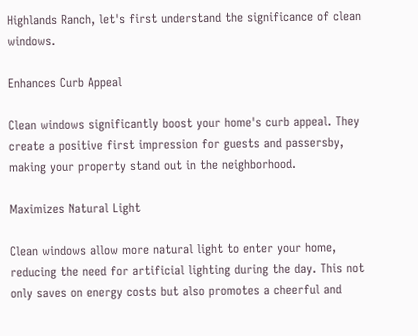Highlands Ranch, let's first understand the significance of clean windows.

Enhances Curb Appeal

Clean windows significantly boost your home's curb appeal. They create a positive first impression for guests and passersby, making your property stand out in the neighborhood.

Maximizes Natural Light

Clean windows allow more natural light to enter your home, reducing the need for artificial lighting during the day. This not only saves on energy costs but also promotes a cheerful and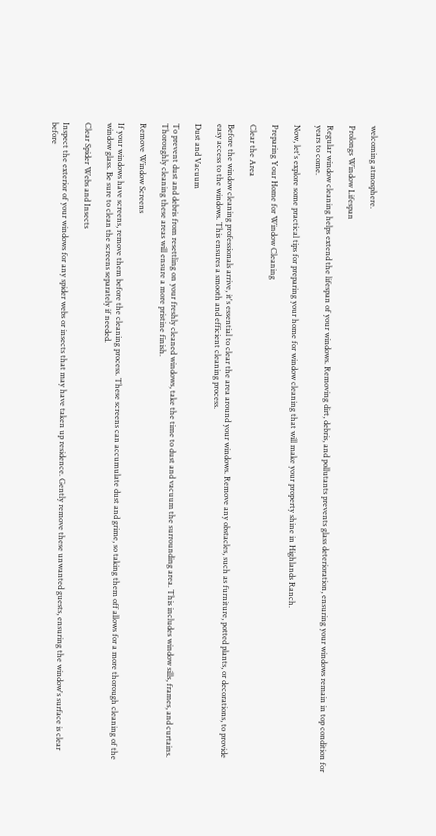welcoming atmosphere.

Prolongs Window Lifespan

Regular window cleaning helps extend the lifespan of your windows. Removing dirt, debris, and pollutants prevents glass deterioration, ensuring your windows remain in top condition for years to come.

Now, let's explore some practical tips for preparing your home for window cleaning that will make your property shine in Highlands Ranch.

Preparing Your Home for Window Cleaning

Clear the Area

Before the window cleaning professionals arrive, it's essential to clear the area around your windows. Remove any obstacles, such as furniture, potted plants, or decorations, to provide easy access to the windows. This ensures a smooth and efficient cleaning process.

Dust and Vacuum

To prevent dust and debris from resettling on your freshly cleaned windows, take the time to dust and vacuum the surrounding area. This includes window sills, frames, and curtains. Thoroughly cleaning these areas will ensure a more pristine finish.

Remove Window Screens

If your windows have screens, remove them before the cleaning process. These screens can accumulate dust and grime, so taking them off allows for a more thorough cleaning of the window glass. Be sure to clean the screens separately if needed.

Clear Spider Webs and Insects

Inspect the exterior of your windows for any spider webs or insects that may have taken up residence. Gently remove these unwanted guests, ensuring the window's surface is clear before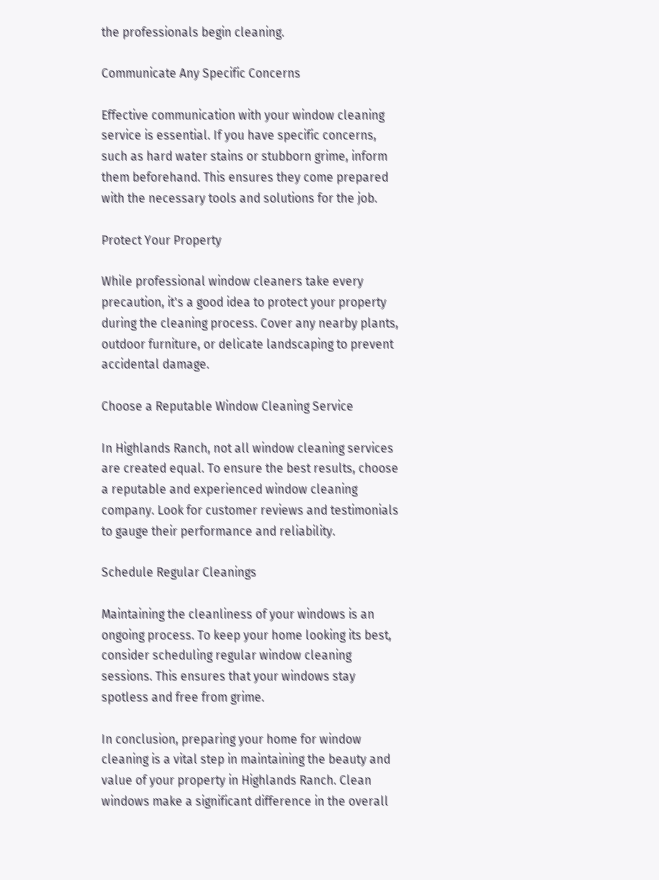the professionals begin cleaning.

Communicate Any Specific Concerns

Effective communication with your window cleaning service is essential. If you have specific concerns, such as hard water stains or stubborn grime, inform them beforehand. This ensures they come prepared with the necessary tools and solutions for the job.

Protect Your Property

While professional window cleaners take every precaution, it's a good idea to protect your property during the cleaning process. Cover any nearby plants, outdoor furniture, or delicate landscaping to prevent accidental damage.

Choose a Reputable Window Cleaning Service

In Highlands Ranch, not all window cleaning services are created equal. To ensure the best results, choose a reputable and experienced window cleaning company. Look for customer reviews and testimonials to gauge their performance and reliability.

Schedule Regular Cleanings

Maintaining the cleanliness of your windows is an ongoing process. To keep your home looking its best, consider scheduling regular window cleaning sessions. This ensures that your windows stay spotless and free from grime.

In conclusion, preparing your home for window cleaning is a vital step in maintaining the beauty and value of your property in Highlands Ranch. Clean windows make a significant difference in the overall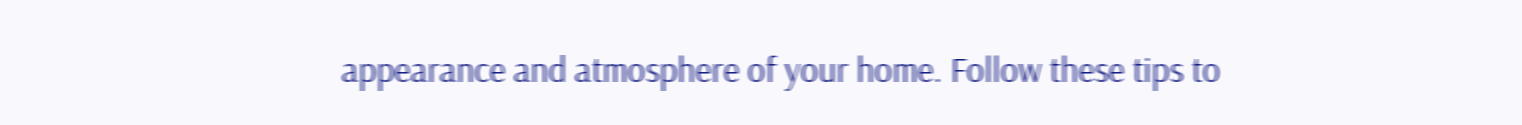appearance and atmosphere of your home. Follow these tips to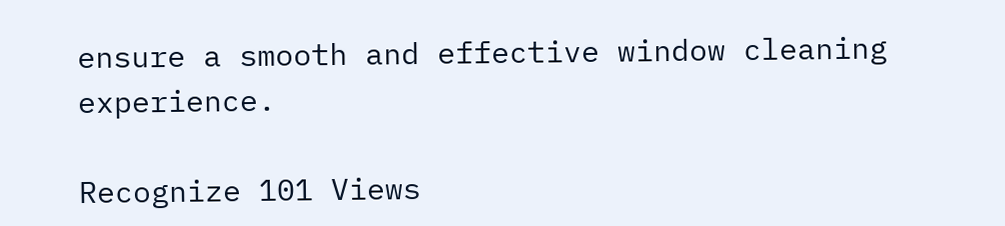ensure a smooth and effective window cleaning experience.

Recognize 101 Views